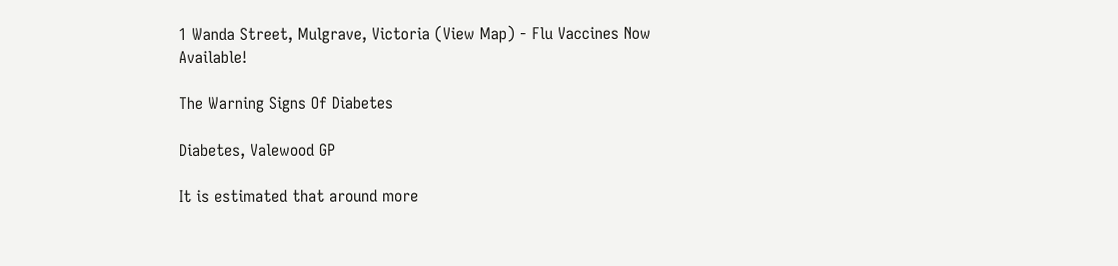1 Wanda Street, Mulgrave, Victoria (View Map) - Flu Vaccines Now Available!

The Warning Signs Of Diabetes

Diabetes, Valewood GP

It is estimated that around more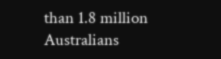than 1.8 million Australians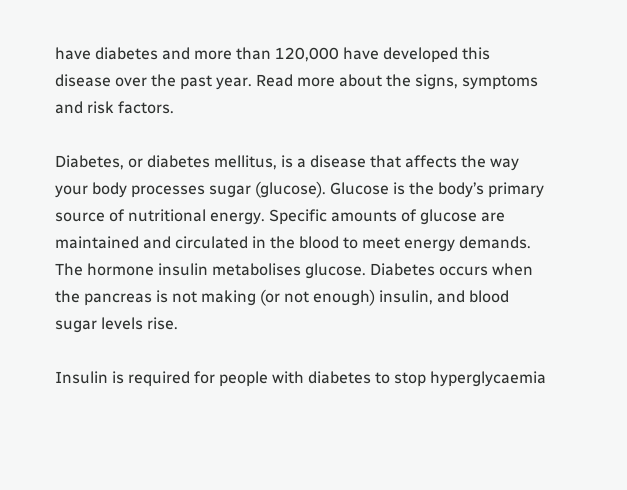have diabetes and more than 120,000 have developed this disease over the past year. Read more about the signs, symptoms and risk factors.

Diabetes, or diabetes mellitus, is a disease that affects the way your body processes sugar (glucose). Glucose is the body’s primary source of nutritional energy. Specific amounts of glucose are maintained and circulated in the blood to meet energy demands. The hormone insulin metabolises glucose. Diabetes occurs when the pancreas is not making (or not enough) insulin, and blood sugar levels rise.

Insulin is required for people with diabetes to stop hyperglycaemia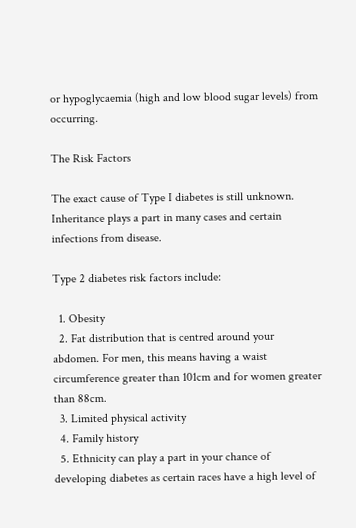or hypoglycaemia (high and low blood sugar levels) from occurring.

The Risk Factors

The exact cause of Type I diabetes is still unknown. Inheritance plays a part in many cases and certain infections from disease.

Type 2 diabetes risk factors include:

  1. Obesity
  2. Fat distribution that is centred around your abdomen. For men, this means having a waist circumference greater than 101cm and for women greater than 88cm.
  3. Limited physical activity
  4. Family history
  5. Ethnicity can play a part in your chance of developing diabetes as certain races have a high level of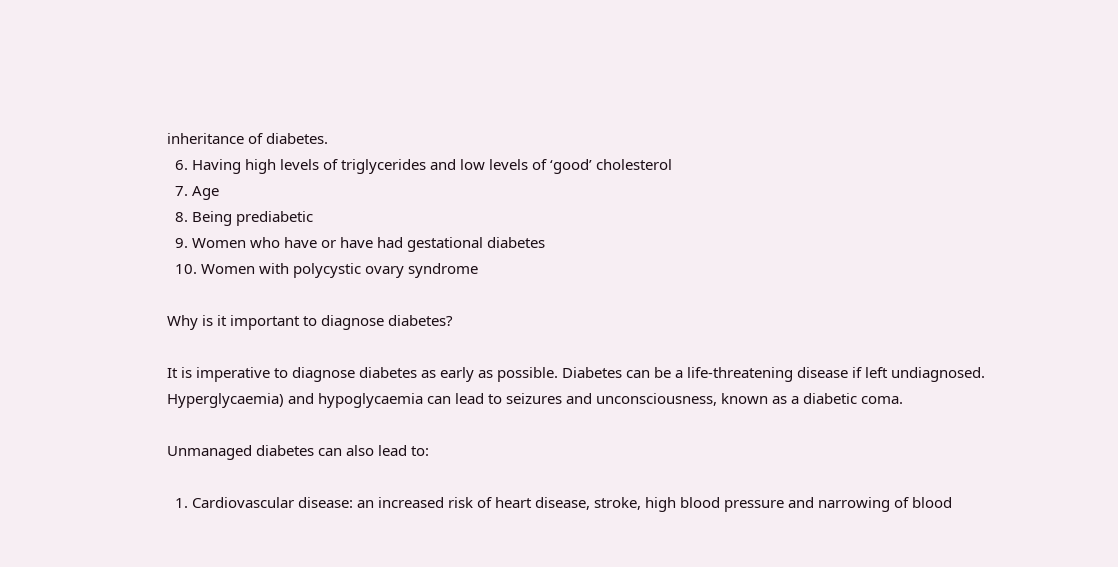inheritance of diabetes.
  6. Having high levels of triglycerides and low levels of ‘good’ cholesterol
  7. Age
  8. Being prediabetic
  9. Women who have or have had gestational diabetes
  10. Women with polycystic ovary syndrome

Why is it important to diagnose diabetes?

It is imperative to diagnose diabetes as early as possible. Diabetes can be a life-threatening disease if left undiagnosed. Hyperglycaemia) and hypoglycaemia can lead to seizures and unconsciousness, known as a diabetic coma.

Unmanaged diabetes can also lead to:

  1. Cardiovascular disease: an increased risk of heart disease, stroke, high blood pressure and narrowing of blood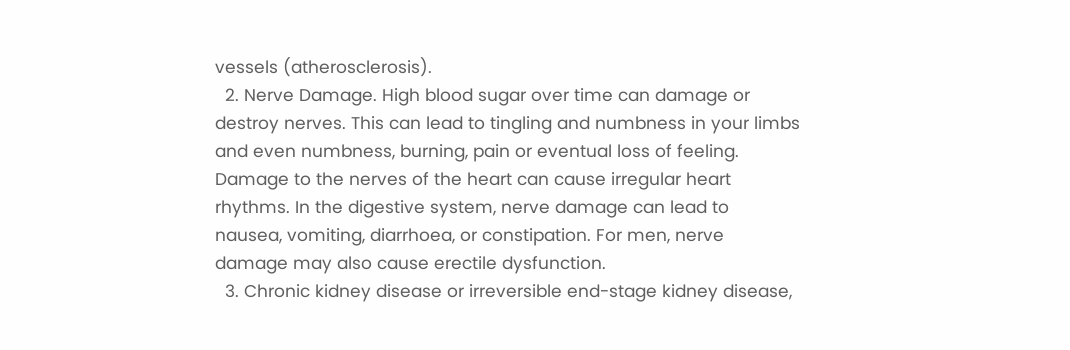vessels (atherosclerosis).
  2. Nerve Damage. High blood sugar over time can damage or destroy nerves. This can lead to tingling and numbness in your limbs and even numbness, burning, pain or eventual loss of feeling. Damage to the nerves of the heart can cause irregular heart rhythms. In the digestive system, nerve damage can lead to nausea, vomiting, diarrhoea, or constipation. For men, nerve damage may also cause erectile dysfunction.
  3. Chronic kidney disease or irreversible end-stage kidney disease,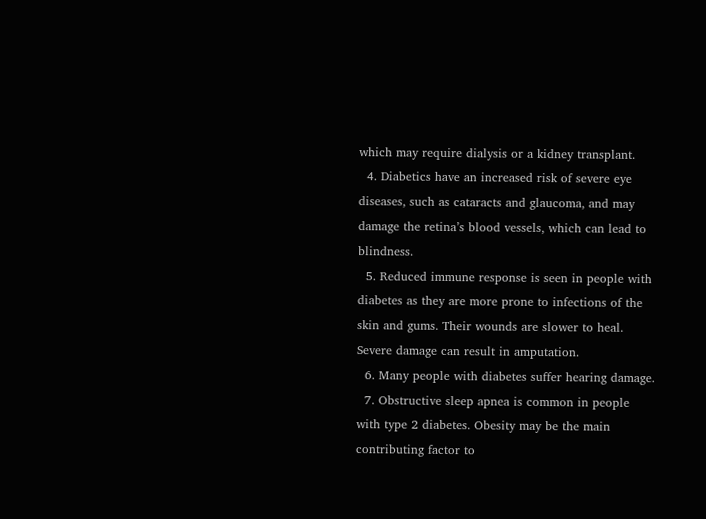which may require dialysis or a kidney transplant.
  4. Diabetics have an increased risk of severe eye diseases, such as cataracts and glaucoma, and may damage the retina’s blood vessels, which can lead to blindness.
  5. Reduced immune response is seen in people with diabetes as they are more prone to infections of the skin and gums. Their wounds are slower to heal. Severe damage can result in amputation.
  6. Many people with diabetes suffer hearing damage.
  7. Obstructive sleep apnea is common in people with type 2 diabetes. Obesity may be the main contributing factor to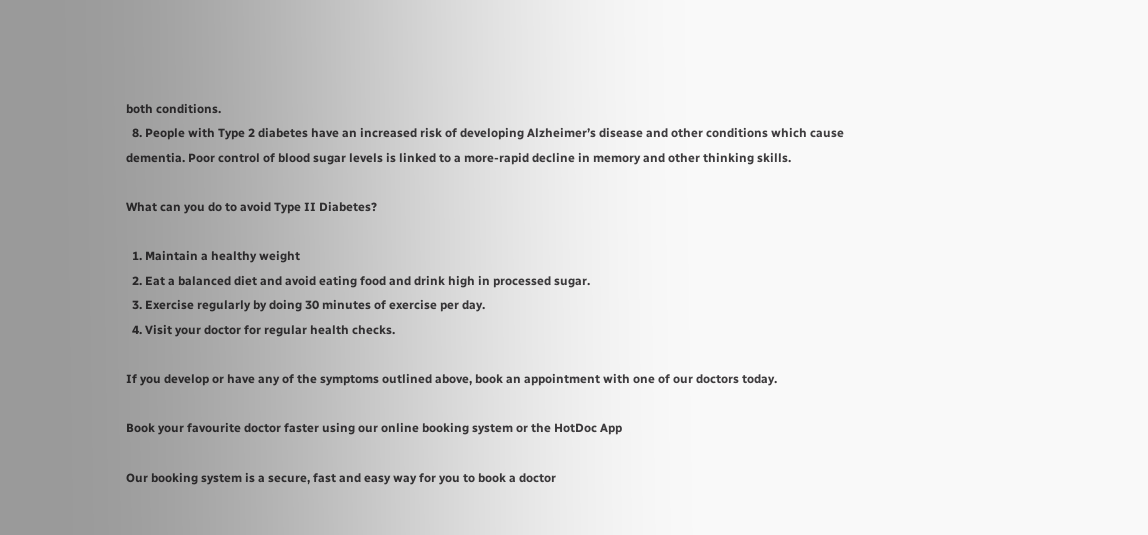both conditions.
  8. People with Type 2 diabetes have an increased risk of developing Alzheimer’s disease and other conditions which cause dementia. Poor control of blood sugar levels is linked to a more-rapid decline in memory and other thinking skills.

What can you do to avoid Type II Diabetes?

  1. Maintain a healthy weight
  2. Eat a balanced diet and avoid eating food and drink high in processed sugar.
  3. Exercise regularly by doing 30 minutes of exercise per day.
  4. Visit your doctor for regular health checks.

If you develop or have any of the symptoms outlined above, book an appointment with one of our doctors today.

Book your favourite doctor faster using our online booking system or the HotDoc App

Our booking system is a secure, fast and easy way for you to book a doctor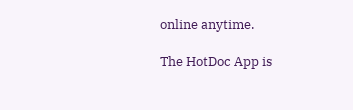online anytime.

The HotDoc App is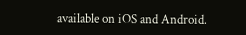available on iOS and Android.